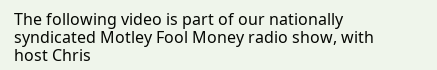The following video is part of our nationally syndicated Motley Fool Money radio show, with host Chris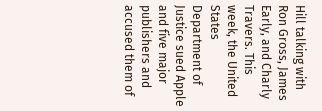Hill talking with Ron Gross, James Early, and Charly Travers. This week, the United States Department of Justice sued Apple and five major publishers and accused them of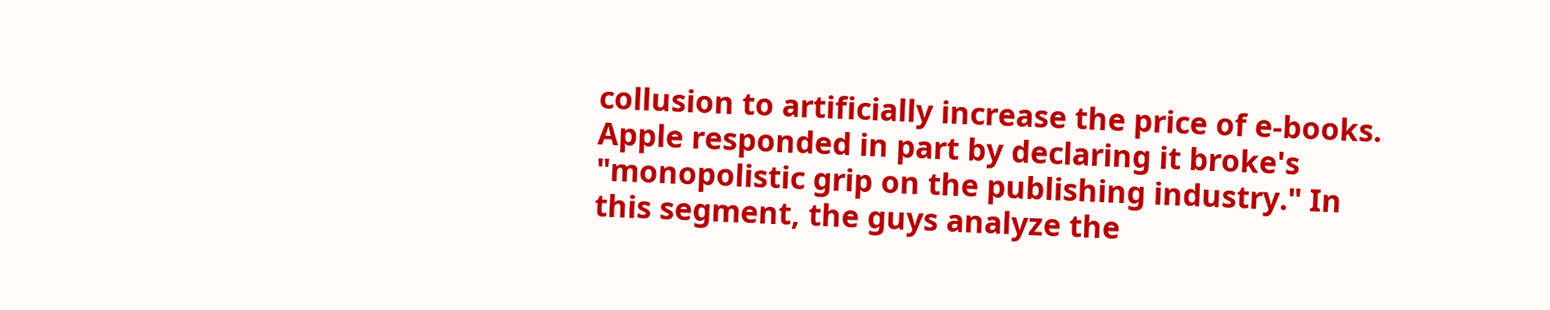collusion to artificially increase the price of e-books. Apple responded in part by declaring it broke's "monopolistic grip on the publishing industry." In this segment, the guys analyze the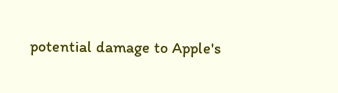potential damage to Apple's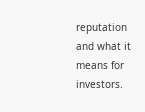reputation and what it means for investors.